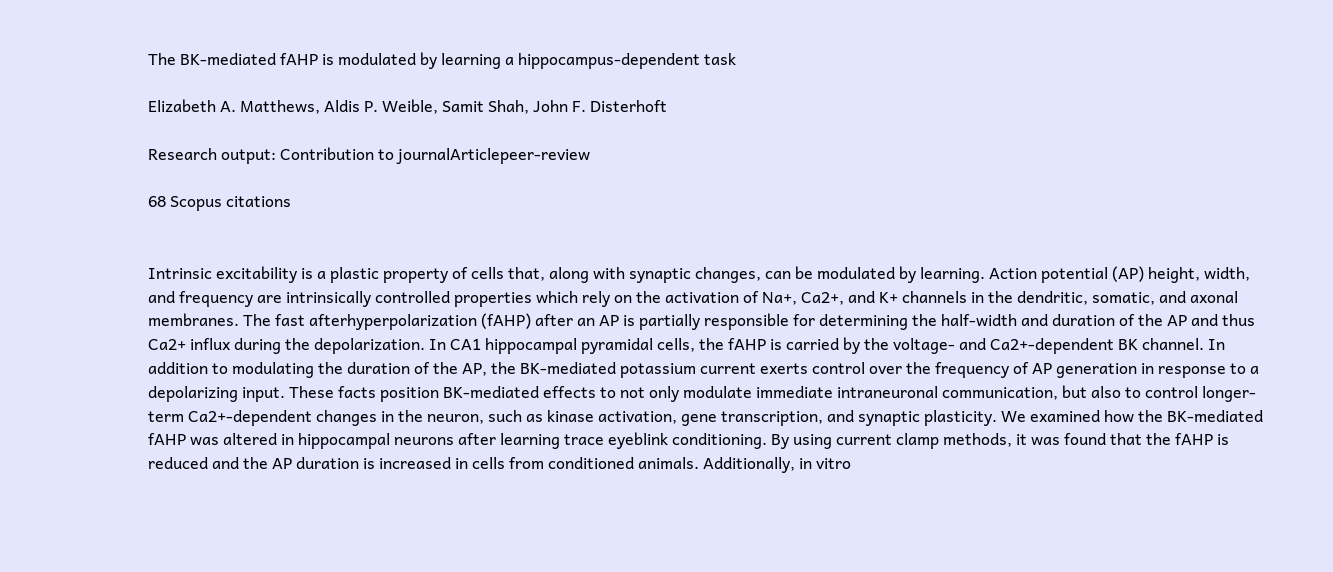The BK-mediated fAHP is modulated by learning a hippocampus-dependent task

Elizabeth A. Matthews, Aldis P. Weible, Samit Shah, John F. Disterhoft

Research output: Contribution to journalArticlepeer-review

68 Scopus citations


Intrinsic excitability is a plastic property of cells that, along with synaptic changes, can be modulated by learning. Action potential (AP) height, width, and frequency are intrinsically controlled properties which rely on the activation of Na+, Ca2+, and K+ channels in the dendritic, somatic, and axonal membranes. The fast afterhyperpolarization (fAHP) after an AP is partially responsible for determining the half-width and duration of the AP and thus Ca2+ influx during the depolarization. In CA1 hippocampal pyramidal cells, the fAHP is carried by the voltage- and Ca2+-dependent BK channel. In addition to modulating the duration of the AP, the BK-mediated potassium current exerts control over the frequency of AP generation in response to a depolarizing input. These facts position BK-mediated effects to not only modulate immediate intraneuronal communication, but also to control longer-term Ca2+-dependent changes in the neuron, such as kinase activation, gene transcription, and synaptic plasticity. We examined how the BK-mediated fAHP was altered in hippocampal neurons after learning trace eyeblink conditioning. By using current clamp methods, it was found that the fAHP is reduced and the AP duration is increased in cells from conditioned animals. Additionally, in vitro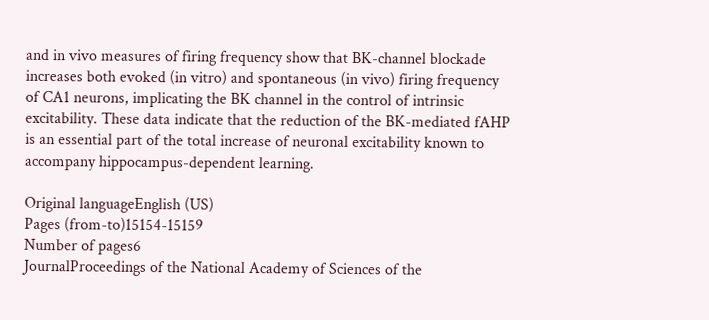and in vivo measures of firing frequency show that BK-channel blockade increases both evoked (in vitro) and spontaneous (in vivo) firing frequency of CA1 neurons, implicating the BK channel in the control of intrinsic excitability. These data indicate that the reduction of the BK-mediated fAHP is an essential part of the total increase of neuronal excitability known to accompany hippocampus-dependent learning.

Original languageEnglish (US)
Pages (from-to)15154-15159
Number of pages6
JournalProceedings of the National Academy of Sciences of the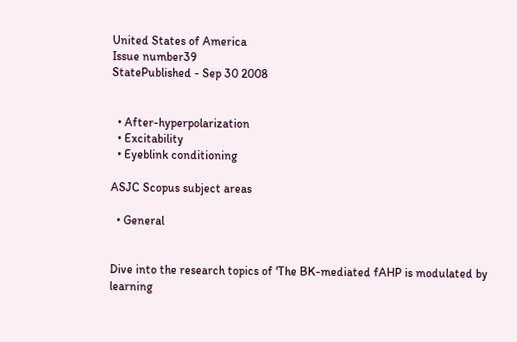United States of America
Issue number39
StatePublished - Sep 30 2008


  • After-hyperpolarization
  • Excitability
  • Eyeblink conditioning

ASJC Scopus subject areas

  • General


Dive into the research topics of 'The BK-mediated fAHP is modulated by learning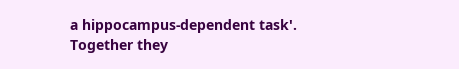a hippocampus-dependent task'. Together they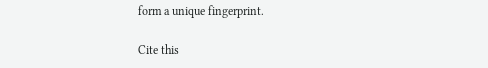form a unique fingerprint.

Cite this